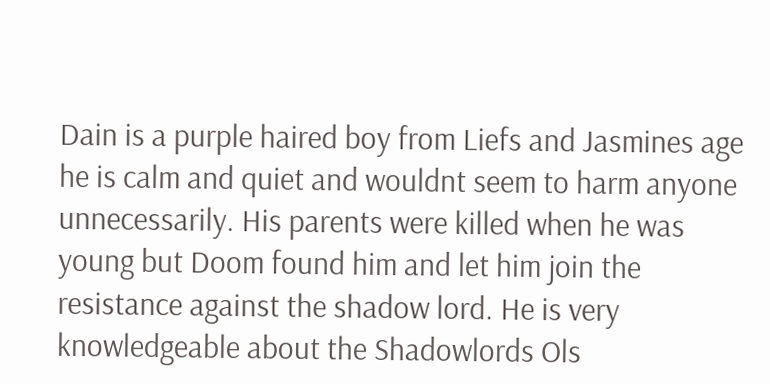Dain is a purple haired boy from Liefs and Jasmines age he is calm and quiet and wouldnt seem to harm anyone unnecessarily. His parents were killed when he was young but Doom found him and let him join the resistance against the shadow lord. He is very knowledgeable about the Shadowlords Ols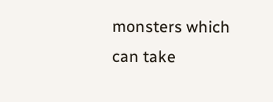monsters which can take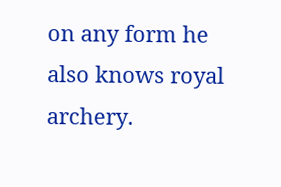on any form he also knows royal archery.